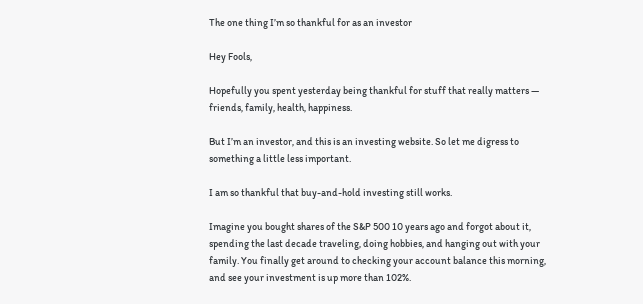The one thing I’m so thankful for as an investor

Hey Fools,

Hopefully you spent yesterday being thankful for stuff that really matters — friends, family, health, happiness.

But I’m an investor, and this is an investing website. So let me digress to something a little less important.

I am so thankful that buy-and-hold investing still works.

Imagine you bought shares of the S&P 500 10 years ago and forgot about it, spending the last decade traveling, doing hobbies, and hanging out with your family. You finally get around to checking your account balance this morning, and see your investment is up more than 102%.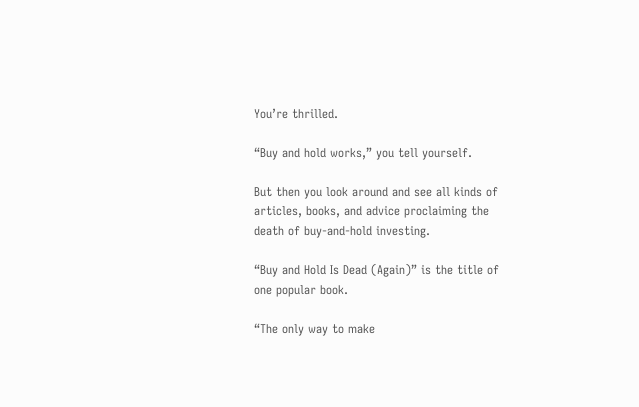You’re thrilled.

“Buy and hold works,” you tell yourself.

But then you look around and see all kinds of articles, books, and advice proclaiming the death of buy-and-hold investing.

“Buy and Hold Is Dead (Again)” is the title of one popular book.

“The only way to make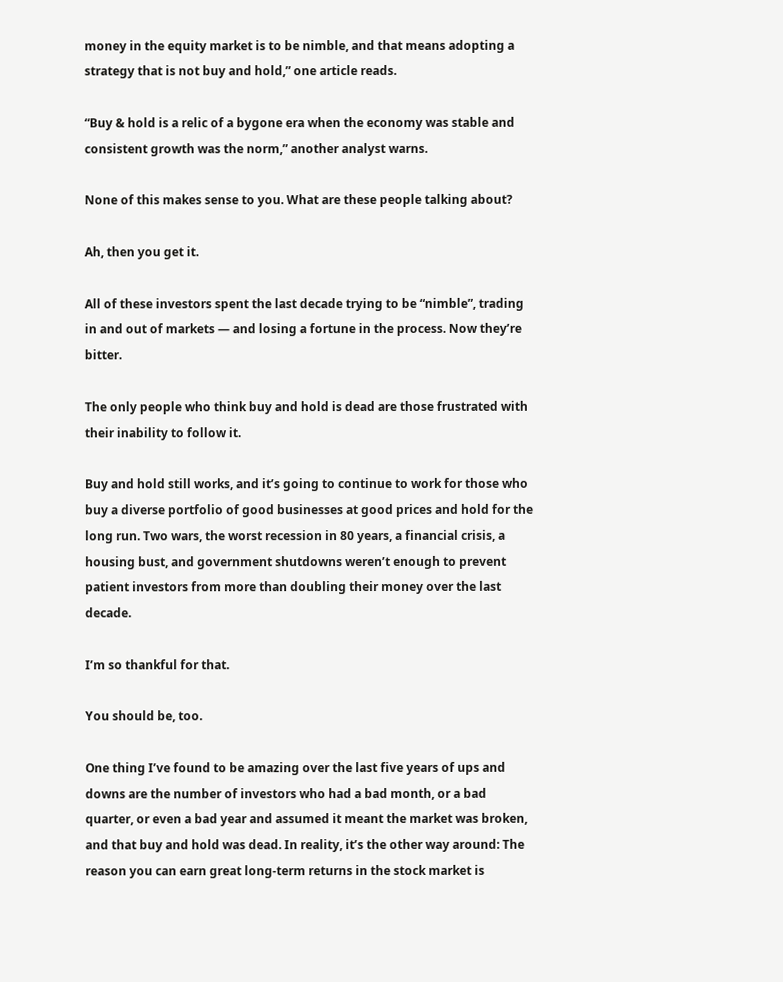money in the equity market is to be nimble, and that means adopting a strategy that is not buy and hold,” one article reads.

“Buy & hold is a relic of a bygone era when the economy was stable and consistent growth was the norm,” another analyst warns.

None of this makes sense to you. What are these people talking about?

Ah, then you get it.

All of these investors spent the last decade trying to be “nimble”, trading in and out of markets — and losing a fortune in the process. Now they’re bitter.

The only people who think buy and hold is dead are those frustrated with their inability to follow it.

Buy and hold still works, and it’s going to continue to work for those who buy a diverse portfolio of good businesses at good prices and hold for the long run. Two wars, the worst recession in 80 years, a financial crisis, a housing bust, and government shutdowns weren’t enough to prevent patient investors from more than doubling their money over the last decade.

I’m so thankful for that.

You should be, too.

One thing I’ve found to be amazing over the last five years of ups and downs are the number of investors who had a bad month, or a bad quarter, or even a bad year and assumed it meant the market was broken, and that buy and hold was dead. In reality, it’s the other way around: The reason you can earn great long-term returns in the stock market is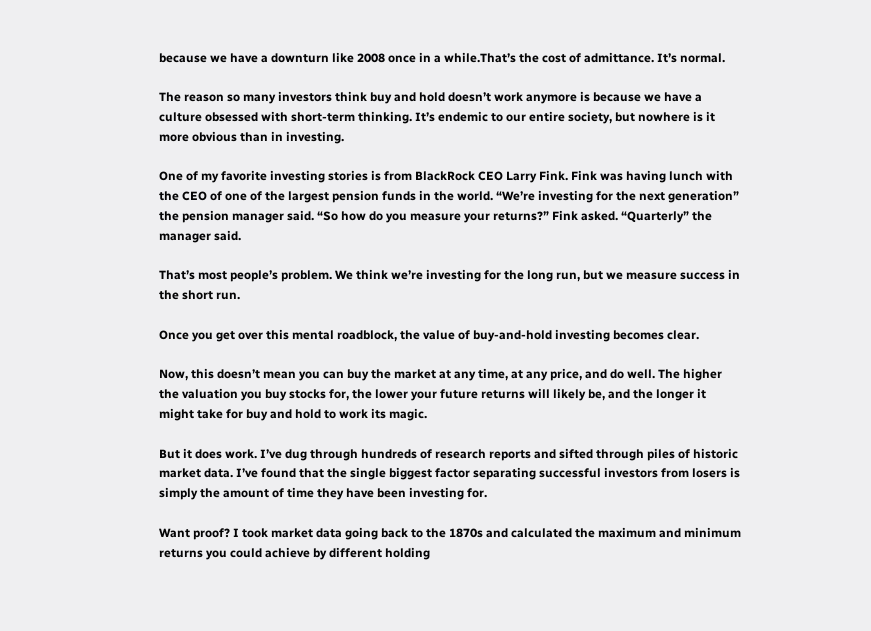because we have a downturn like 2008 once in a while.That’s the cost of admittance. It’s normal.

The reason so many investors think buy and hold doesn’t work anymore is because we have a culture obsessed with short-term thinking. It’s endemic to our entire society, but nowhere is it more obvious than in investing.

One of my favorite investing stories is from BlackRock CEO Larry Fink. Fink was having lunch with the CEO of one of the largest pension funds in the world. “We’re investing for the next generation” the pension manager said. “So how do you measure your returns?” Fink asked. “Quarterly” the manager said.

That’s most people’s problem. We think we’re investing for the long run, but we measure success in the short run.

Once you get over this mental roadblock, the value of buy-and-hold investing becomes clear.

Now, this doesn’t mean you can buy the market at any time, at any price, and do well. The higher the valuation you buy stocks for, the lower your future returns will likely be, and the longer it might take for buy and hold to work its magic.

But it does work. I’ve dug through hundreds of research reports and sifted through piles of historic market data. I’ve found that the single biggest factor separating successful investors from losers is simply the amount of time they have been investing for.

Want proof? I took market data going back to the 1870s and calculated the maximum and minimum returns you could achieve by different holding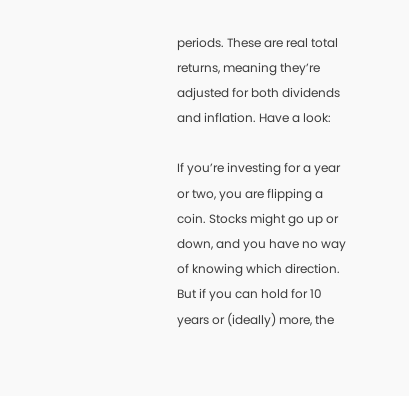periods. These are real total returns, meaning they’re adjusted for both dividends and inflation. Have a look:

If you’re investing for a year or two, you are flipping a coin. Stocks might go up or down, and you have no way of knowing which direction. But if you can hold for 10 years or (ideally) more, the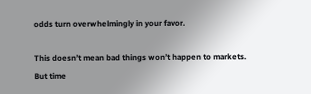odds turn overwhelmingly in your favor.

This doesn’t mean bad things won’t happen to markets. But time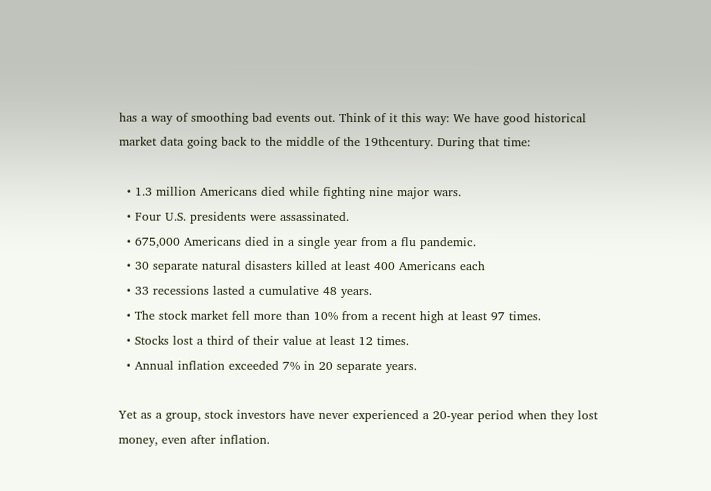has a way of smoothing bad events out. Think of it this way: We have good historical market data going back to the middle of the 19thcentury. During that time:

  • 1.3 million Americans died while fighting nine major wars.
  • Four U.S. presidents were assassinated.
  • 675,000 Americans died in a single year from a flu pandemic.
  • 30 separate natural disasters killed at least 400 Americans each
  • 33 recessions lasted a cumulative 48 years.
  • The stock market fell more than 10% from a recent high at least 97 times.
  • Stocks lost a third of their value at least 12 times.
  • Annual inflation exceeded 7% in 20 separate years.

Yet as a group, stock investors have never experienced a 20-year period when they lost money, even after inflation.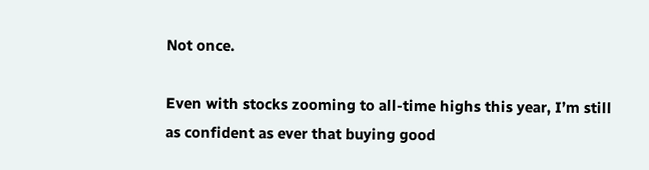Not once.

Even with stocks zooming to all-time highs this year, I’m still as confident as ever that buying good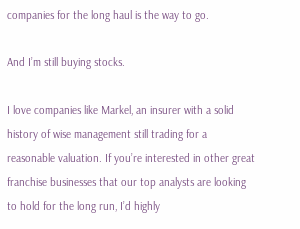companies for the long haul is the way to go.

And I’m still buying stocks.

I love companies like Markel, an insurer with a solid history of wise management still trading for a reasonable valuation. If you’re interested in other great franchise businesses that our top analysts are looking to hold for the long run, I’d highly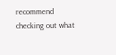recommend checking out what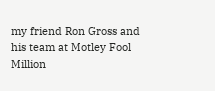my friend Ron Gross and his team at Motley Fool Million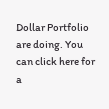Dollar Portfolio are doing. You can click here for a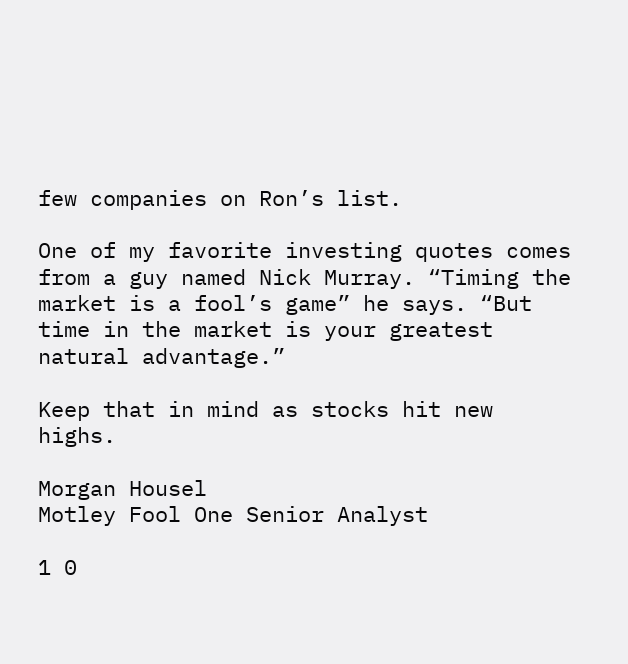few companies on Ron’s list.

One of my favorite investing quotes comes from a guy named Nick Murray. “Timing the market is a fool’s game” he says. “But time in the market is your greatest natural advantage.”

Keep that in mind as stocks hit new highs.

Morgan Housel
Motley Fool One Senior Analyst

1 0